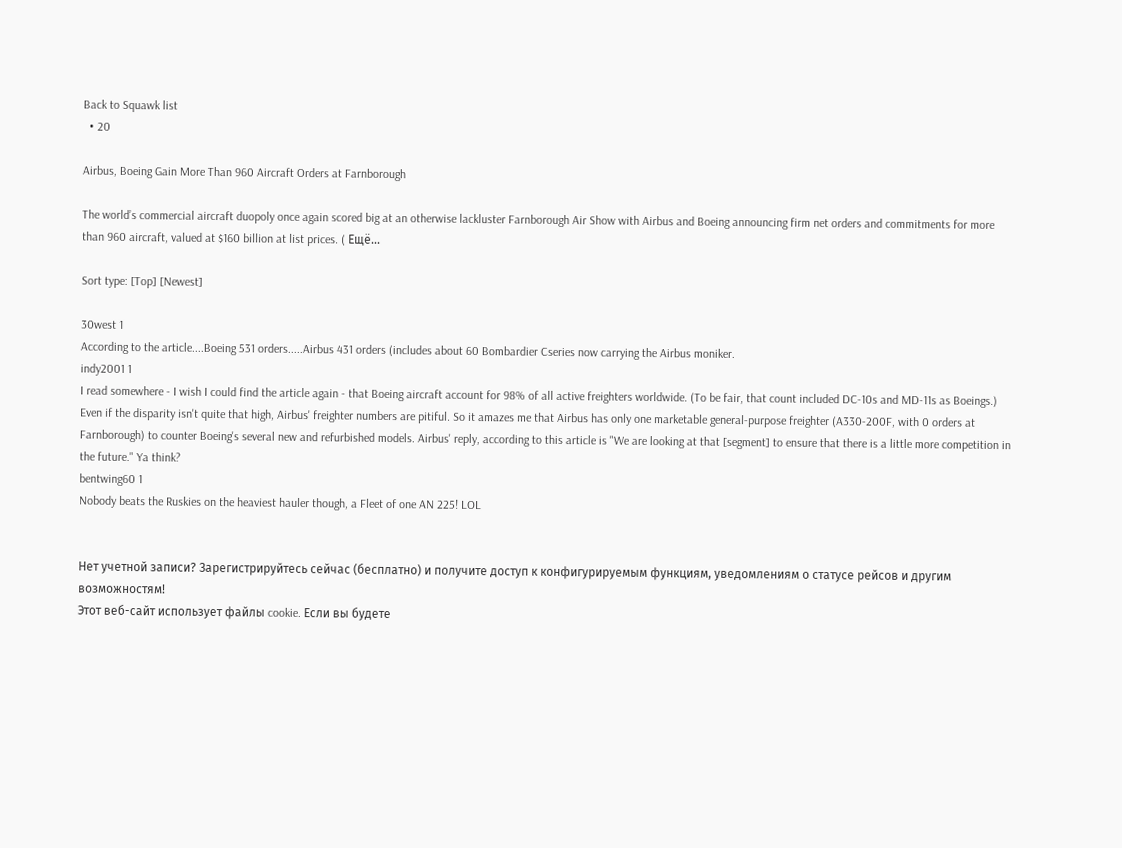Back to Squawk list
  • 20

Airbus, Boeing Gain More Than 960 Aircraft Orders at Farnborough

The world’s commercial aircraft duopoly once again scored big at an otherwise lackluster Farnborough Air Show with Airbus and Boeing announcing firm net orders and commitments for more than 960 aircraft, valued at $160 billion at list prices. ( Ещё...

Sort type: [Top] [Newest]

30west 1
According to the article....Boeing 531 orders.....Airbus 431 orders (includes about 60 Bombardier Cseries now carrying the Airbus moniker.
indy2001 1
I read somewhere - I wish I could find the article again - that Boeing aircraft account for 98% of all active freighters worldwide. (To be fair, that count included DC-10s and MD-11s as Boeings.) Even if the disparity isn't quite that high, Airbus' freighter numbers are pitiful. So it amazes me that Airbus has only one marketable general-purpose freighter (A330-200F, with 0 orders at Farnborough) to counter Boeing's several new and refurbished models. Airbus' reply, according to this article is "We are looking at that [segment] to ensure that there is a little more competition in the future." Ya think?
bentwing60 1
Nobody beats the Ruskies on the heaviest hauler though, a Fleet of one AN 225! LOL


Нет учетной записи? Зарегистрируйтесь сейчас (бесплатно) и получите доступ к конфигурируемым функциям, уведомлениям о статусе рейсов и другим возможностям!
Этот веб-сайт использует файлы cookie. Если вы будете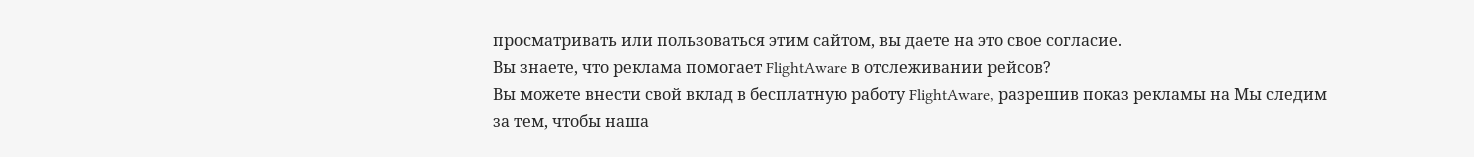просматривать или пользоваться этим сайтом, вы даете на это свое согласие.
Вы знаете, что реклама помогает FlightAware в отслеживании рейсов?
Вы можете внести свой вклад в бесплатную работу FlightAware, разрешив показ рекламы на Мы следим за тем, чтобы наша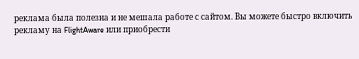реклама была полезна и не мешала работе с сайтом. Вы можете быстро включить рекламу на FlightAware или приобрести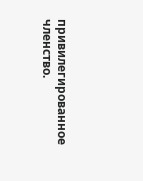привилегированное членство.